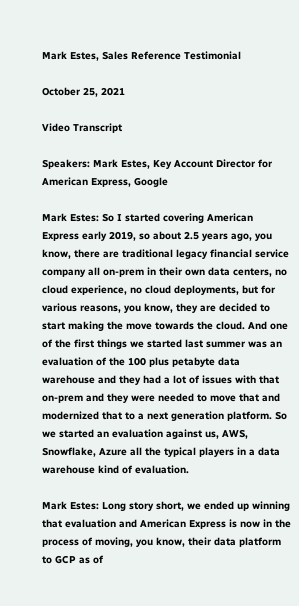Mark Estes, Sales Reference Testimonial

October 25, 2021

Video Transcript

Speakers: Mark Estes, Key Account Director for American Express, Google

Mark Estes: So I started covering American Express early 2019, so about 2.5 years ago, you know, there are traditional legacy financial service company all on-prem in their own data centers, no cloud experience, no cloud deployments, but for various reasons, you know, they are decided to start making the move towards the cloud. And one of the first things we started last summer was an evaluation of the 100 plus petabyte data warehouse and they had a lot of issues with that on-prem and they were needed to move that and modernized that to a next generation platform. So we started an evaluation against us, AWS, Snowflake, Azure all the typical players in a data warehouse kind of evaluation.

Mark Estes: Long story short, we ended up winning that evaluation and American Express is now in the process of moving, you know, their data platform to GCP as of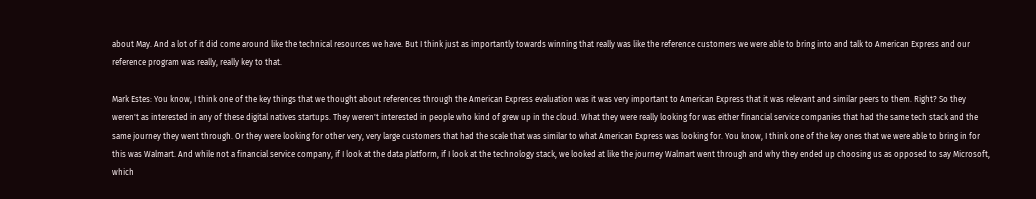about May. And a lot of it did come around like the technical resources we have. But I think just as importantly towards winning that really was like the reference customers we were able to bring into and talk to American Express and our reference program was really, really key to that.

Mark Estes: You know, I think one of the key things that we thought about references through the American Express evaluation was it was very important to American Express that it was relevant and similar peers to them. Right? So they weren't as interested in any of these digital natives startups. They weren't interested in people who kind of grew up in the cloud. What they were really looking for was either financial service companies that had the same tech stack and the same journey they went through. Or they were looking for other very, very large customers that had the scale that was similar to what American Express was looking for. You know, I think one of the key ones that we were able to bring in for this was Walmart. And while not a financial service company, if I look at the data platform, if I look at the technology stack, we looked at like the journey Walmart went through and why they ended up choosing us as opposed to say Microsoft, which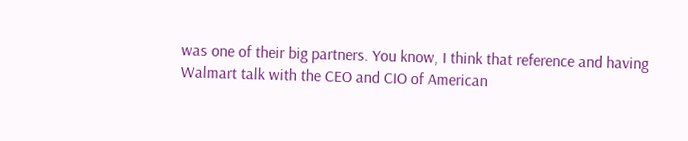was one of their big partners. You know, I think that reference and having Walmart talk with the CEO and CIO of American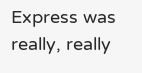Express was really, really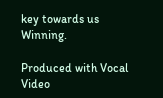key towards us Winning.

Produced with Vocal Video